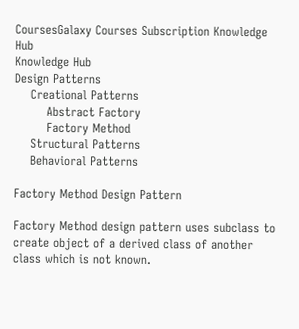CoursesGalaxy Courses Subscription Knowledge Hub
Knowledge Hub
Design Patterns
    Creational Patterns
        Abstract Factory
        Factory Method
    Structural Patterns
    Behavioral Patterns

Factory Method Design Pattern

Factory Method design pattern uses subclass to create object of a derived class of another class which is not known.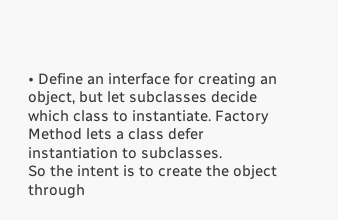• Define an interface for creating an object, but let subclasses decide which class to instantiate. Factory Method lets a class defer instantiation to subclasses.
So the intent is to create the object through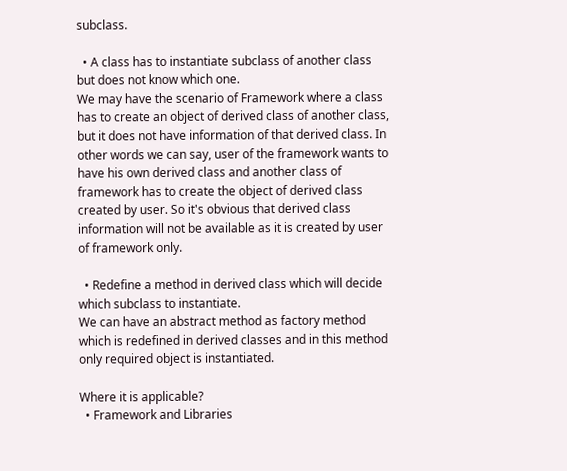subclass.

  • A class has to instantiate subclass of another class but does not know which one.
We may have the scenario of Framework where a class has to create an object of derived class of another class, but it does not have information of that derived class. In other words we can say, user of the framework wants to have his own derived class and another class of framework has to create the object of derived class created by user. So it's obvious that derived class information will not be available as it is created by user of framework only.

  • Redefine a method in derived class which will decide which subclass to instantiate.
We can have an abstract method as factory method which is redefined in derived classes and in this method only required object is instantiated.

Where it is applicable?
  • Framework and Libraries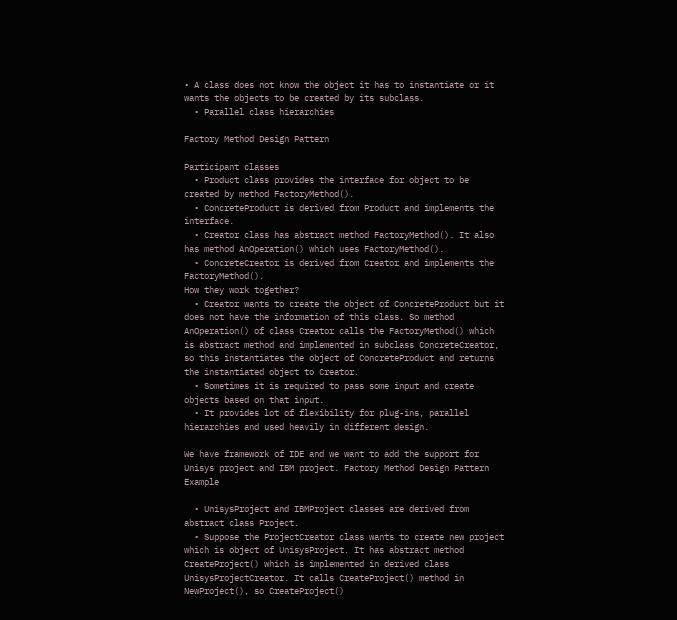• A class does not know the object it has to instantiate or it wants the objects to be created by its subclass.
  • Parallel class hierarchies

Factory Method Design Pattern

Participant classes
  • Product class provides the interface for object to be created by method FactoryMethod().
  • ConcreteProduct is derived from Product and implements the interface.
  • Creator class has abstract method FactoryMethod(). It also has method AnOperation() which uses FactoryMethod().
  • ConcreteCreator is derived from Creator and implements the FactoryMethod().
How they work together?
  • Creator wants to create the object of ConcreteProduct but it does not have the information of this class. So method AnOperation() of class Creator calls the FactoryMethod() which is abstract method and implemented in subclass ConcreteCreator, so this instantiates the object of ConcreteProduct and returns the instantiated object to Creator.
  • Sometimes it is required to pass some input and create objects based on that input.
  • It provides lot of flexibility for plug-ins, parallel hierarchies and used heavily in different design.

We have framework of IDE and we want to add the support for Unisys project and IBM project. Factory Method Design Pattern Example

  • UnisysProject and IBMProject classes are derived from abstract class Project.
  • Suppose the ProjectCreator class wants to create new project which is object of UnisysProject. It has abstract method CreateProject() which is implemented in derived class UnisysProjectCreator. It calls CreateProject() method in NewProject(), so CreateProject()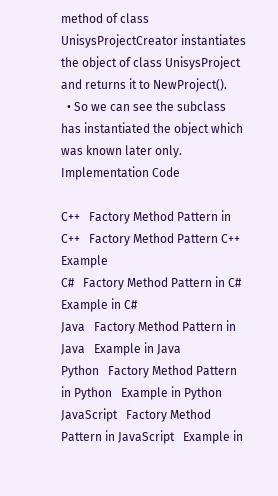method of class UnisysProjectCreator instantiates the object of class UnisysProject and returns it to NewProject().
  • So we can see the subclass has instantiated the object which was known later only.
Implementation Code

C++   Factory Method Pattern in C++   Factory Method Pattern C++ Example
C#   Factory Method Pattern in C#   Example in C#
Java   Factory Method Pattern in Java   Example in Java
Python   Factory Method Pattern in Python   Example in Python
JavaScript   Factory Method Pattern in JavaScript   Example in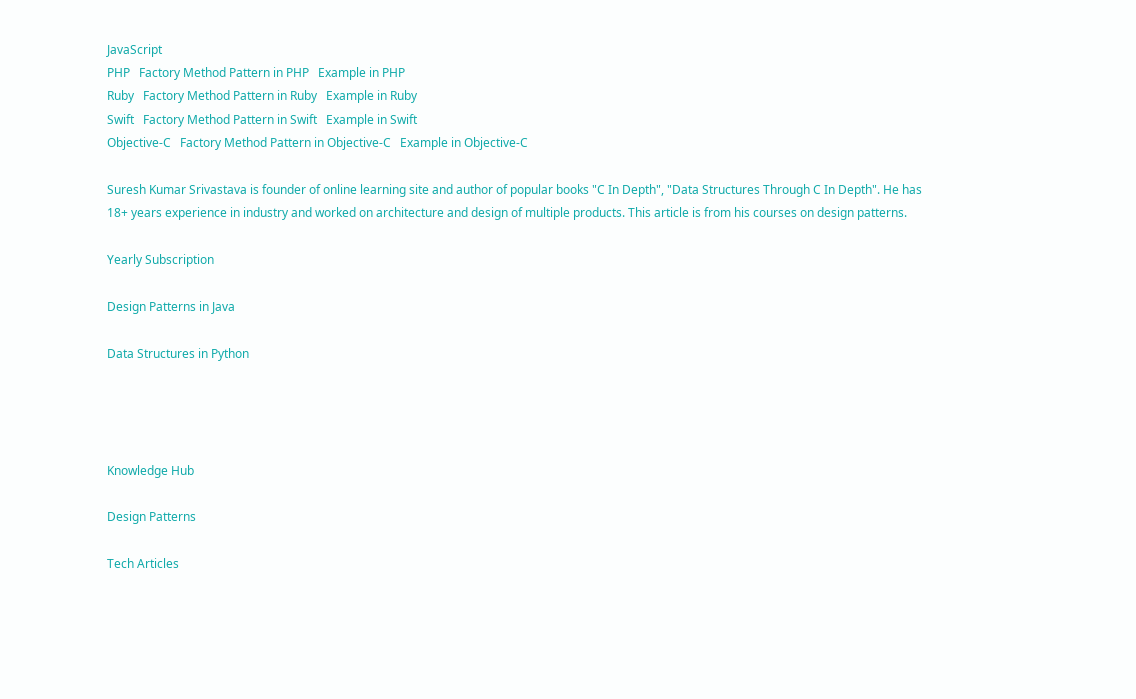JavaScript
PHP   Factory Method Pattern in PHP   Example in PHP
Ruby   Factory Method Pattern in Ruby   Example in Ruby
Swift   Factory Method Pattern in Swift   Example in Swift
Objective-C   Factory Method Pattern in Objective-C   Example in Objective-C

Suresh Kumar Srivastava is founder of online learning site and author of popular books "C In Depth", "Data Structures Through C In Depth". He has 18+ years experience in industry and worked on architecture and design of multiple products. This article is from his courses on design patterns.

Yearly Subscription

Design Patterns in Java

Data Structures in Python




Knowledge Hub

Design Patterns

Tech Articles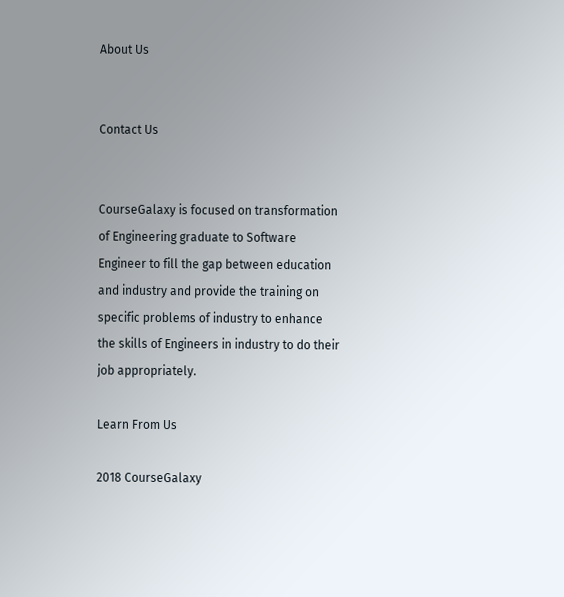About Us


Contact Us


CourseGalaxy is focused on transformation of Engineering graduate to Software Engineer to fill the gap between education and industry and provide the training on specific problems of industry to enhance the skills of Engineers in industry to do their job appropriately.

Learn From Us

2018 CourseGalaxy